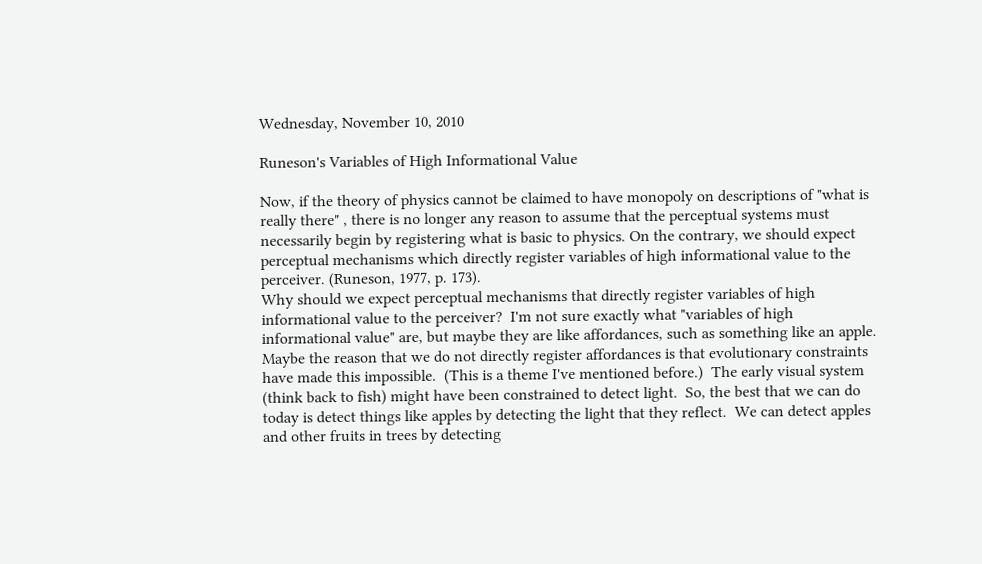Wednesday, November 10, 2010

Runeson's Variables of High Informational Value

Now, if the theory of physics cannot be claimed to have monopoly on descriptions of "what is really there" , there is no longer any reason to assume that the perceptual systems must necessarily begin by registering what is basic to physics. On the contrary, we should expect perceptual mechanisms which directly register variables of high informational value to the perceiver. (Runeson, 1977, p. 173).
Why should we expect perceptual mechanisms that directly register variables of high informational value to the perceiver?  I'm not sure exactly what "variables of high informational value" are, but maybe they are like affordances, such as something like an apple.  Maybe the reason that we do not directly register affordances is that evolutionary constraints have made this impossible.  (This is a theme I've mentioned before.)  The early visual system (think back to fish) might have been constrained to detect light.  So, the best that we can do today is detect things like apples by detecting the light that they reflect.  We can detect apples and other fruits in trees by detecting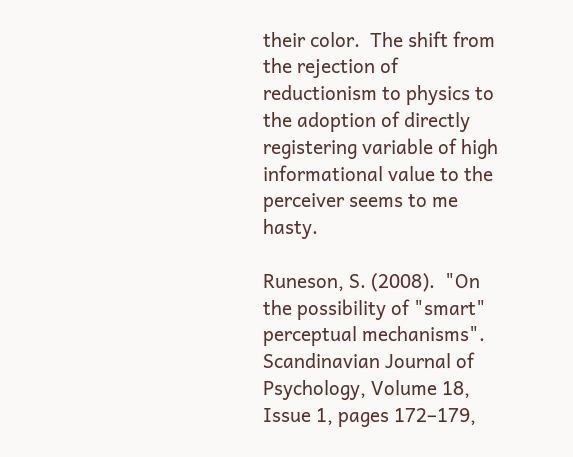their color.  The shift from the rejection of reductionism to physics to the adoption of directly registering variable of high informational value to the perceiver seems to me hasty.

Runeson, S. (2008).  "On the possibility of "smart" perceptual mechanisms".  Scandinavian Journal of Psychology, Volume 18, Issue 1, pages 172–179,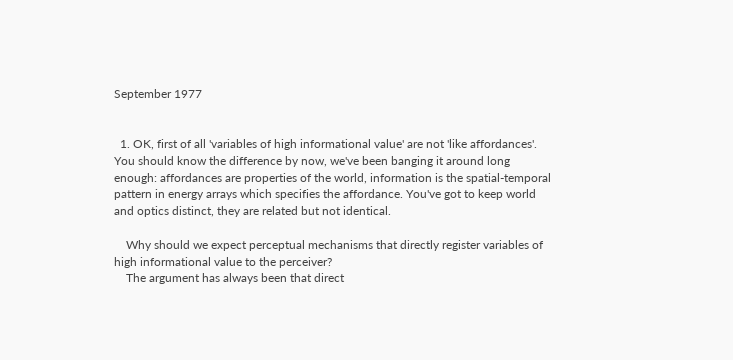September 1977


  1. OK, first of all 'variables of high informational value' are not 'like affordances'. You should know the difference by now, we've been banging it around long enough: affordances are properties of the world, information is the spatial-temporal pattern in energy arrays which specifies the affordance. You've got to keep world and optics distinct, they are related but not identical.

    Why should we expect perceptual mechanisms that directly register variables of high informational value to the perceiver?
    The argument has always been that direct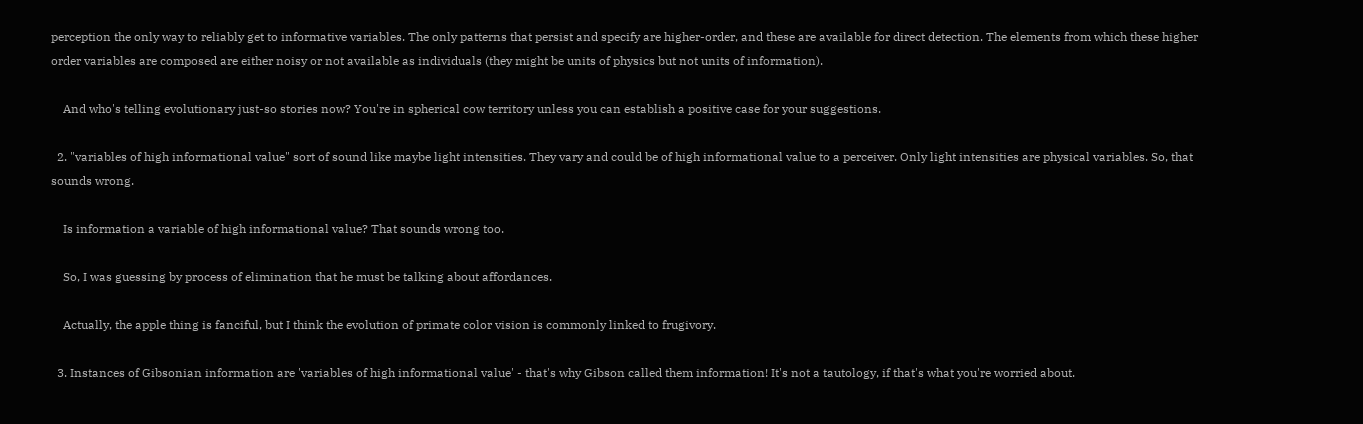perception the only way to reliably get to informative variables. The only patterns that persist and specify are higher-order, and these are available for direct detection. The elements from which these higher order variables are composed are either noisy or not available as individuals (they might be units of physics but not units of information).

    And who's telling evolutionary just-so stories now? You're in spherical cow territory unless you can establish a positive case for your suggestions.

  2. "variables of high informational value" sort of sound like maybe light intensities. They vary and could be of high informational value to a perceiver. Only light intensities are physical variables. So, that sounds wrong.

    Is information a variable of high informational value? That sounds wrong too.

    So, I was guessing by process of elimination that he must be talking about affordances.

    Actually, the apple thing is fanciful, but I think the evolution of primate color vision is commonly linked to frugivory.

  3. Instances of Gibsonian information are 'variables of high informational value' - that's why Gibson called them information! It's not a tautology, if that's what you're worried about.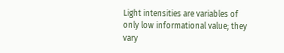Light intensities are variables of only low informational value; they vary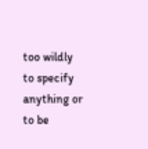too wildly to specify anything or to be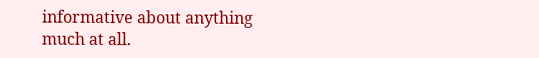informative about anything much at all.